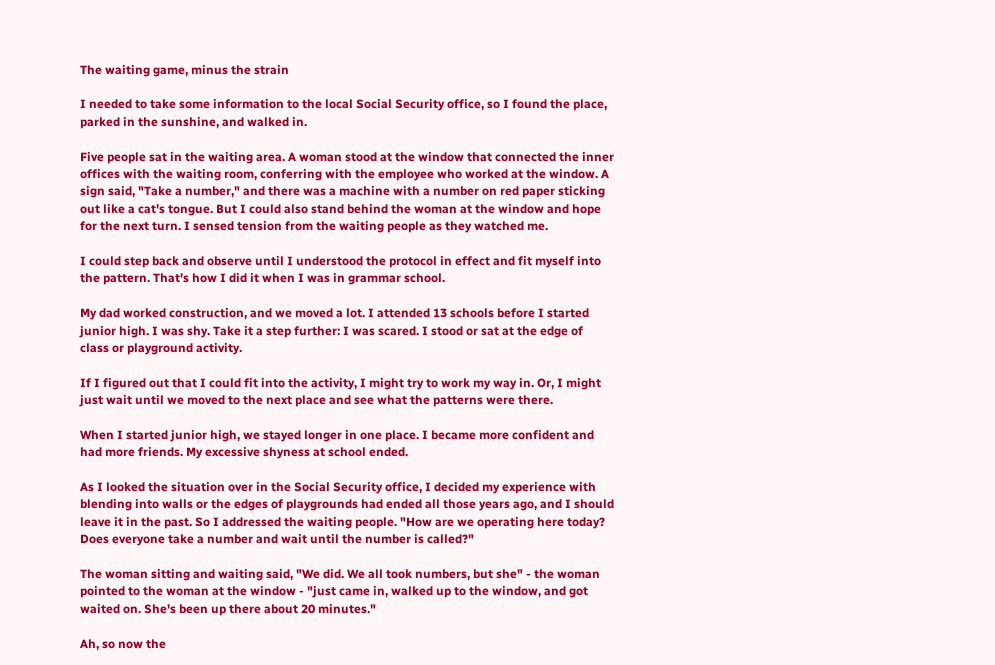The waiting game, minus the strain

I needed to take some information to the local Social Security office, so I found the place, parked in the sunshine, and walked in.

Five people sat in the waiting area. A woman stood at the window that connected the inner offices with the waiting room, conferring with the employee who worked at the window. A sign said, "Take a number," and there was a machine with a number on red paper sticking out like a cat's tongue. But I could also stand behind the woman at the window and hope for the next turn. I sensed tension from the waiting people as they watched me.

I could step back and observe until I understood the protocol in effect and fit myself into the pattern. That's how I did it when I was in grammar school.

My dad worked construction, and we moved a lot. I attended 13 schools before I started junior high. I was shy. Take it a step further: I was scared. I stood or sat at the edge of class or playground activity.

If I figured out that I could fit into the activity, I might try to work my way in. Or, I might just wait until we moved to the next place and see what the patterns were there.

When I started junior high, we stayed longer in one place. I became more confident and had more friends. My excessive shyness at school ended.

As I looked the situation over in the Social Security office, I decided my experience with blending into walls or the edges of playgrounds had ended all those years ago, and I should leave it in the past. So I addressed the waiting people. "How are we operating here today? Does everyone take a number and wait until the number is called?"

The woman sitting and waiting said, "We did. We all took numbers, but she" - the woman pointed to the woman at the window - "just came in, walked up to the window, and got waited on. She's been up there about 20 minutes."

Ah, so now the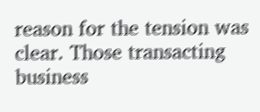reason for the tension was clear. Those transacting business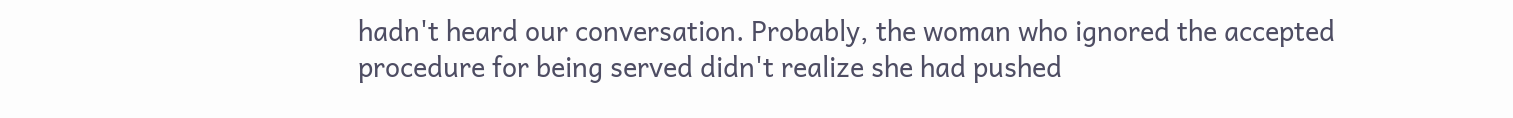hadn't heard our conversation. Probably, the woman who ignored the accepted procedure for being served didn't realize she had pushed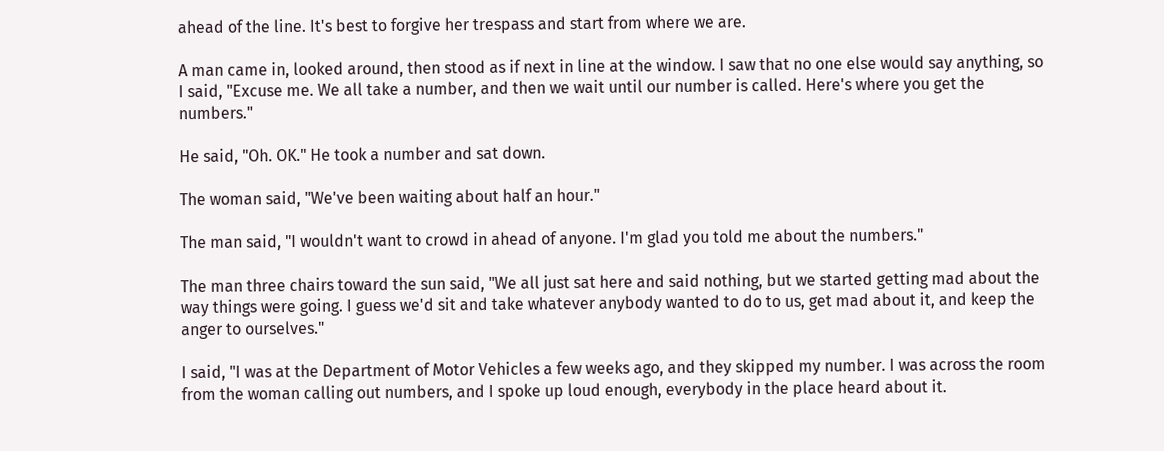ahead of the line. It's best to forgive her trespass and start from where we are.

A man came in, looked around, then stood as if next in line at the window. I saw that no one else would say anything, so I said, "Excuse me. We all take a number, and then we wait until our number is called. Here's where you get the numbers."

He said, "Oh. OK." He took a number and sat down.

The woman said, "We've been waiting about half an hour."

The man said, "I wouldn't want to crowd in ahead of anyone. I'm glad you told me about the numbers."

The man three chairs toward the sun said, "We all just sat here and said nothing, but we started getting mad about the way things were going. I guess we'd sit and take whatever anybody wanted to do to us, get mad about it, and keep the anger to ourselves."

I said, "I was at the Department of Motor Vehicles a few weeks ago, and they skipped my number. I was across the room from the woman calling out numbers, and I spoke up loud enough, everybody in the place heard about it.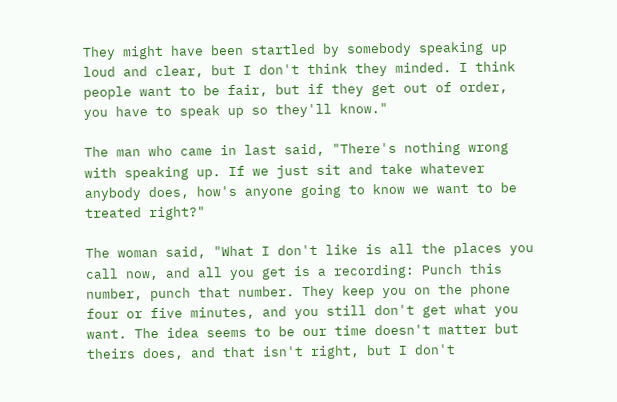They might have been startled by somebody speaking up loud and clear, but I don't think they minded. I think people want to be fair, but if they get out of order, you have to speak up so they'll know."

The man who came in last said, "There's nothing wrong with speaking up. If we just sit and take whatever anybody does, how's anyone going to know we want to be treated right?"

The woman said, "What I don't like is all the places you call now, and all you get is a recording: Punch this number, punch that number. They keep you on the phone four or five minutes, and you still don't get what you want. The idea seems to be our time doesn't matter but theirs does, and that isn't right, but I don't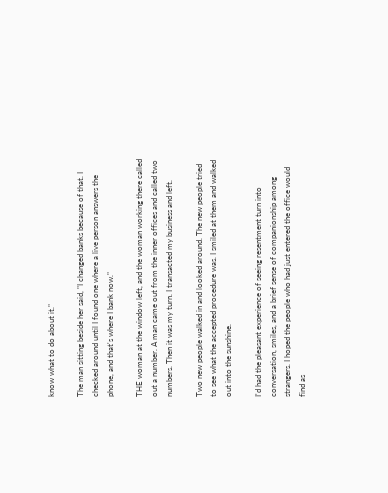know what to do about it."

The man sitting beside her said, "I changed banks because of that. I checked around until I found one where a live person answers the phone, and that's where I bank now."

THE woman at the window left, and the woman working there called out a number. A man came out from the inner offices and called two numbers. Then it was my turn. I transacted my business and left.

Two new people walked in and looked around. The new people tried to see what the accepted procedure was. I smiled at them and walked out into the sunshine.

I'd had the pleasant experience of seeing resentment turn into conversation, smiles, and a brief sense of companionship among strangers. I hoped the people who had just entered the office would find as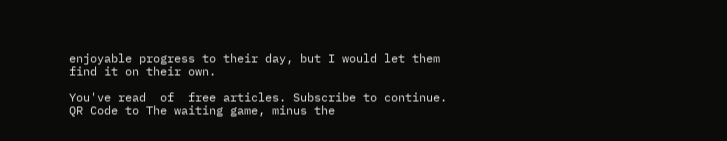enjoyable progress to their day, but I would let them find it on their own.

You've read  of  free articles. Subscribe to continue.
QR Code to The waiting game, minus the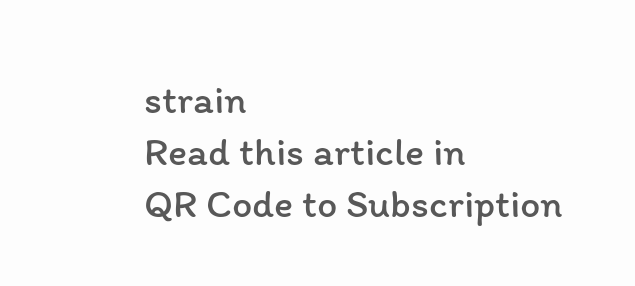strain
Read this article in
QR Code to Subscription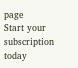page
Start your subscription today